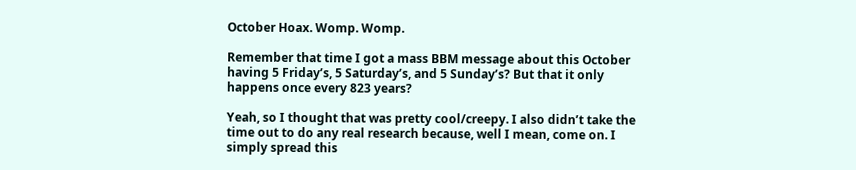October Hoax. Womp. Womp.

Remember that time I got a mass BBM message about this October having 5 Friday’s, 5 Saturday’s, and 5 Sunday’s? But that it only happens once every 823 years?

Yeah, so I thought that was pretty cool/creepy. I also didn’t take the time out to do any real research because, well I mean, come on. I simply spread this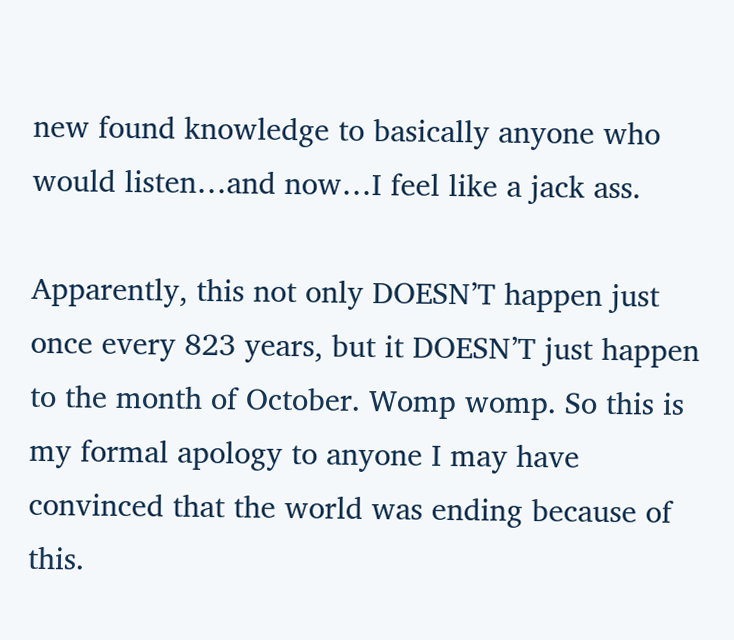new found knowledge to basically anyone who would listen…and now…I feel like a jack ass.

Apparently, this not only DOESN’T happen just once every 823 years, but it DOESN’T just happen to the month of October. Womp womp. So this is my formal apology to anyone I may have convinced that the world was ending because of this.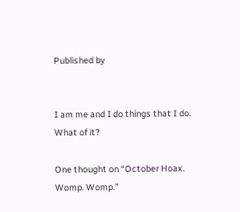Published by


I am me and I do things that I do. What of it?

One thought on “October Hoax. Womp. Womp.”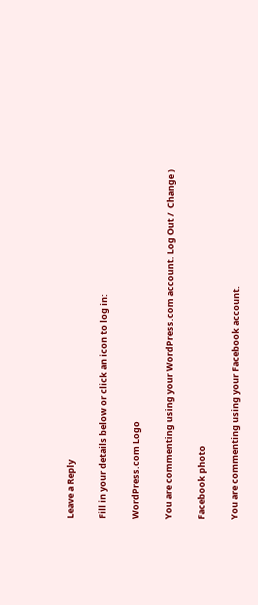Leave a Reply

Fill in your details below or click an icon to log in:

WordPress.com Logo

You are commenting using your WordPress.com account. Log Out /  Change )

Facebook photo

You are commenting using your Facebook account.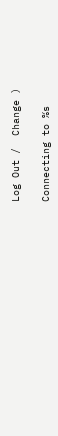Log Out /  Change )

Connecting to %s